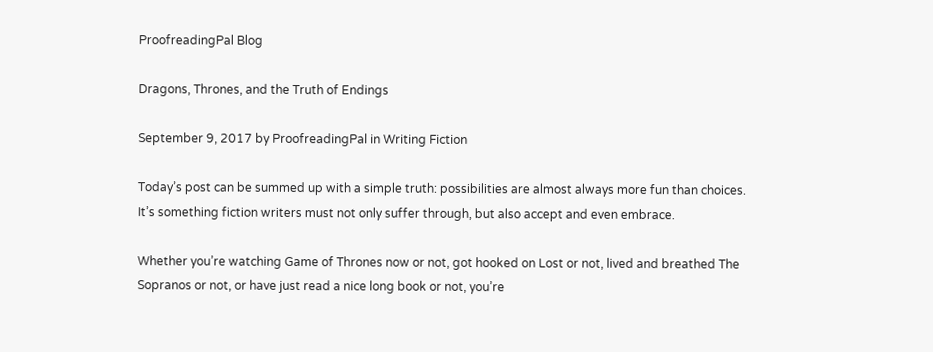ProofreadingPal Blog

Dragons, Thrones, and the Truth of Endings

September 9, 2017 by ProofreadingPal in Writing Fiction

Today’s post can be summed up with a simple truth: possibilities are almost always more fun than choices. It’s something fiction writers must not only suffer through, but also accept and even embrace.

Whether you’re watching Game of Thrones now or not, got hooked on Lost or not, lived and breathed The Sopranos or not, or have just read a nice long book or not, you’re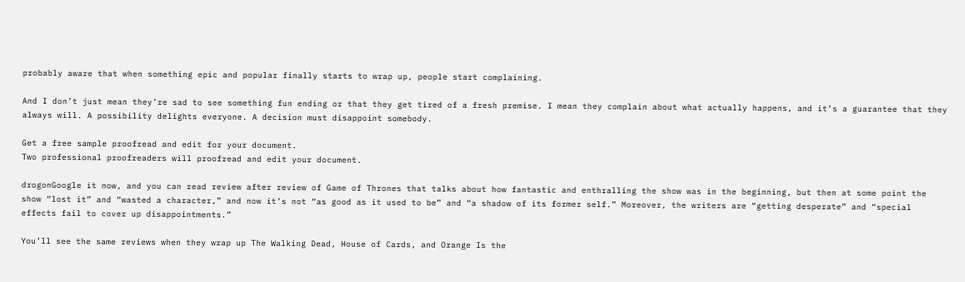probably aware that when something epic and popular finally starts to wrap up, people start complaining.

And I don’t just mean they’re sad to see something fun ending or that they get tired of a fresh premise. I mean they complain about what actually happens, and it’s a guarantee that they always will. A possibility delights everyone. A decision must disappoint somebody.

Get a free sample proofread and edit for your document.
Two professional proofreaders will proofread and edit your document.

drogonGoogle it now, and you can read review after review of Game of Thrones that talks about how fantastic and enthralling the show was in the beginning, but then at some point the show “lost it” and “wasted a character,” and now it’s not “as good as it used to be” and “a shadow of its former self.” Moreover, the writers are “getting desperate” and “special effects fail to cover up disappointments.”

You’ll see the same reviews when they wrap up The Walking Dead, House of Cards, and Orange Is the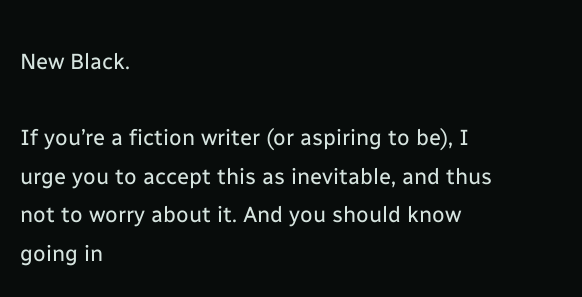New Black.

If you’re a fiction writer (or aspiring to be), I urge you to accept this as inevitable, and thus not to worry about it. And you should know going in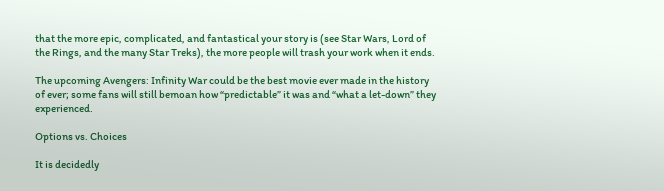that the more epic, complicated, and fantastical your story is (see Star Wars, Lord of the Rings, and the many Star Treks), the more people will trash your work when it ends.

The upcoming Avengers: Infinity War could be the best movie ever made in the history of ever; some fans will still bemoan how “predictable” it was and “what a let-down” they experienced.

Options vs. Choices

It is decidedly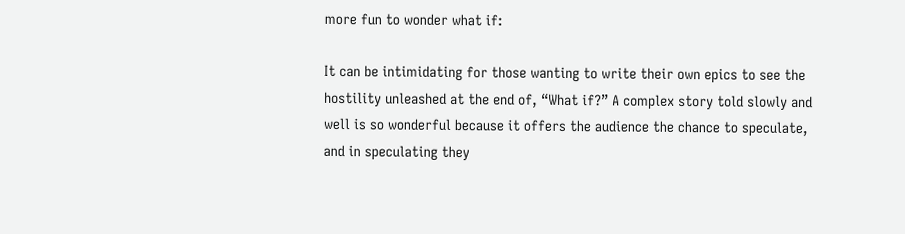more fun to wonder what if:

It can be intimidating for those wanting to write their own epics to see the hostility unleashed at the end of, “What if?” A complex story told slowly and well is so wonderful because it offers the audience the chance to speculate, and in speculating they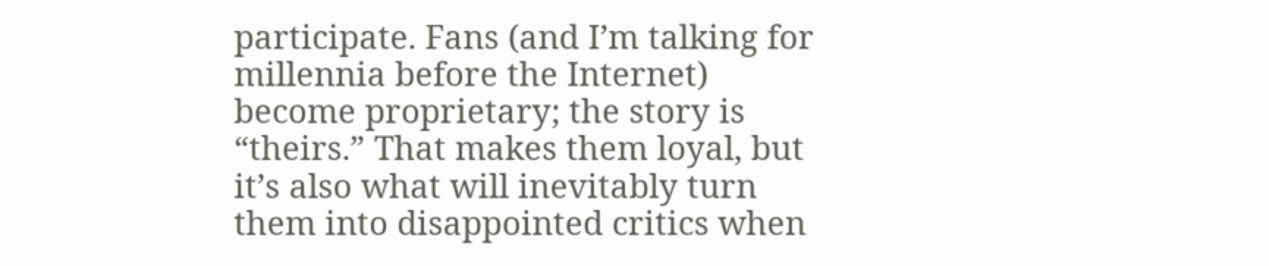participate. Fans (and I’m talking for millennia before the Internet) become proprietary; the story is “theirs.” That makes them loyal, but it’s also what will inevitably turn them into disappointed critics when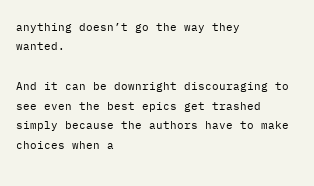anything doesn’t go the way they wanted.

And it can be downright discouraging to see even the best epics get trashed simply because the authors have to make choices when a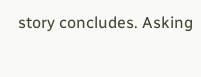story concludes. Asking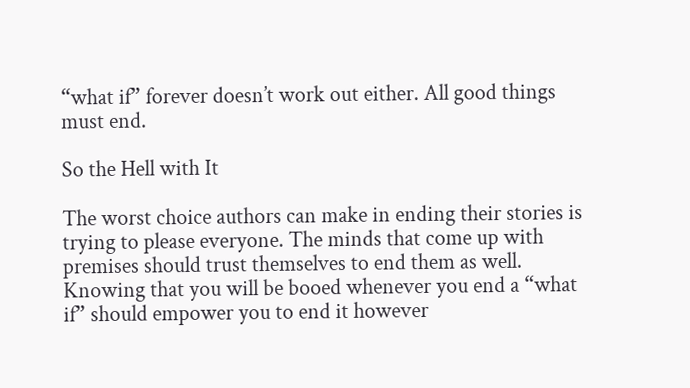“what if” forever doesn’t work out either. All good things must end.

So the Hell with It

The worst choice authors can make in ending their stories is trying to please everyone. The minds that come up with premises should trust themselves to end them as well. Knowing that you will be booed whenever you end a “what if” should empower you to end it however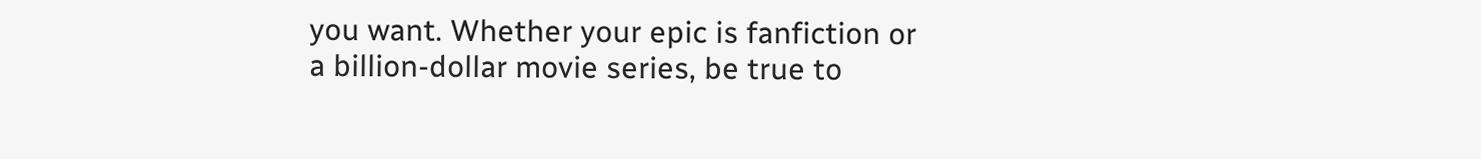you want. Whether your epic is fanfiction or a billion-dollar movie series, be true to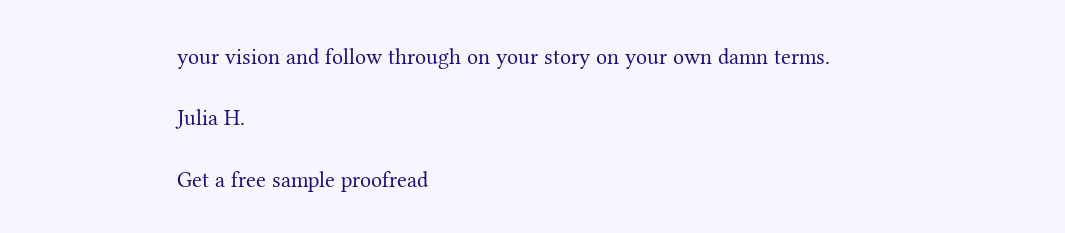your vision and follow through on your story on your own damn terms.

Julia H.

Get a free sample proofread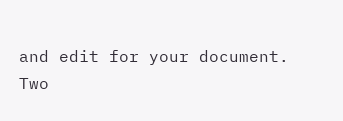and edit for your document.
Two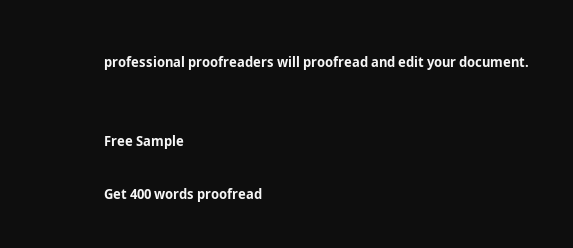professional proofreaders will proofread and edit your document.


Free Sample

Get 400 words proofread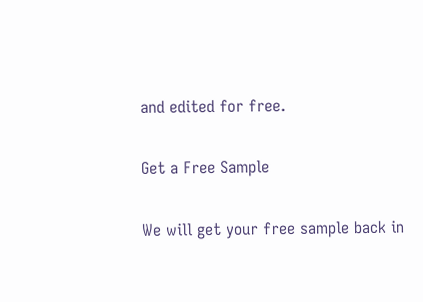and edited for free.

Get a Free Sample

We will get your free sample back in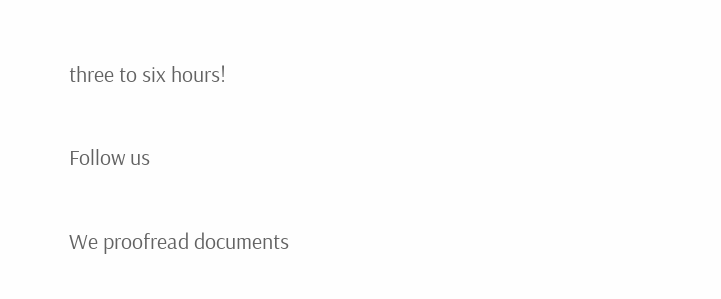three to six hours!

Follow us

We proofread documents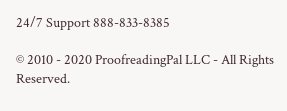24/7 Support 888-833-8385

© 2010 - 2020 ProofreadingPal LLC - All Rights Reserved.